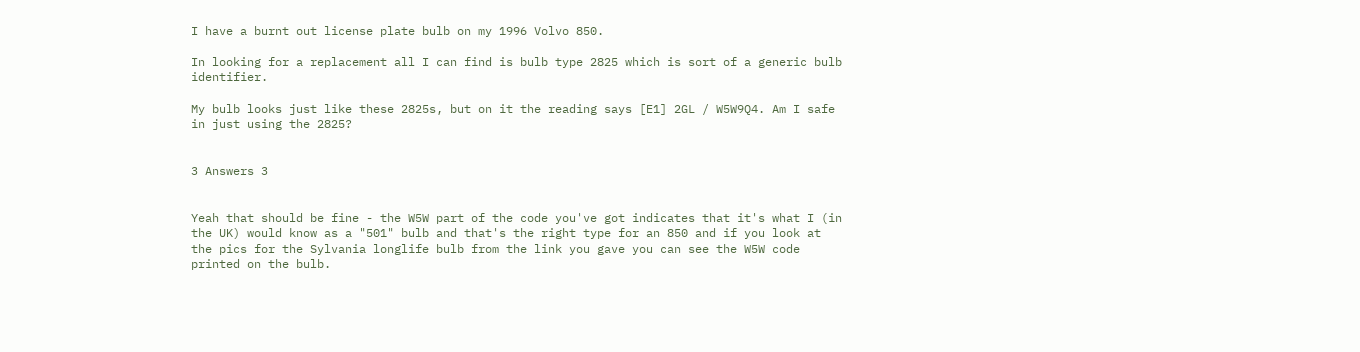I have a burnt out license plate bulb on my 1996 Volvo 850.

In looking for a replacement all I can find is bulb type 2825 which is sort of a generic bulb identifier.

My bulb looks just like these 2825s, but on it the reading says [E1] 2GL / W5W9Q4. Am I safe in just using the 2825?


3 Answers 3


Yeah that should be fine - the W5W part of the code you've got indicates that it's what I (in the UK) would know as a "501" bulb and that's the right type for an 850 and if you look at the pics for the Sylvania longlife bulb from the link you gave you can see the W5W code printed on the bulb.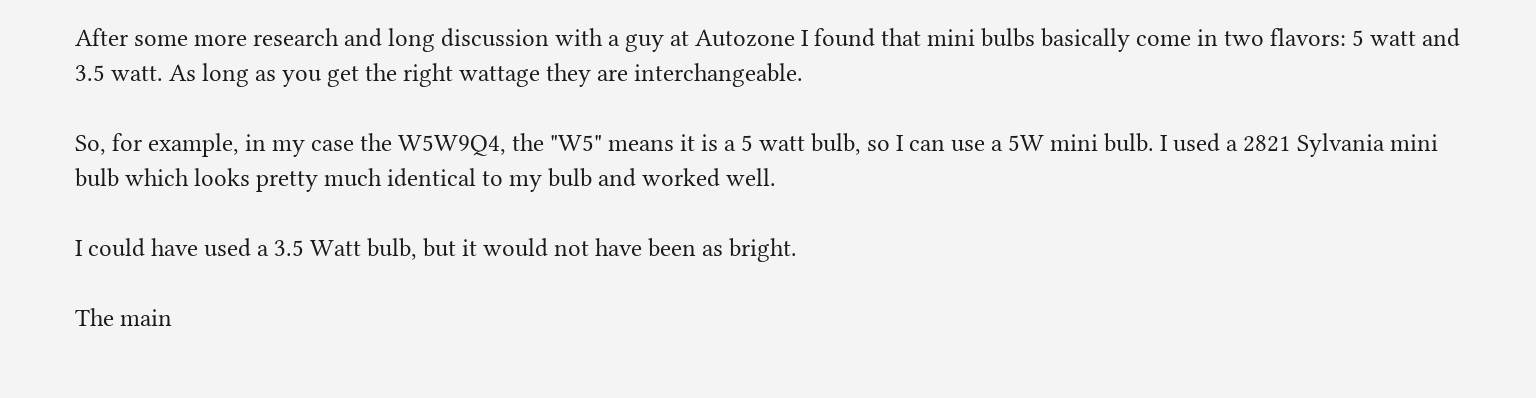After some more research and long discussion with a guy at Autozone I found that mini bulbs basically come in two flavors: 5 watt and 3.5 watt. As long as you get the right wattage they are interchangeable.

So, for example, in my case the W5W9Q4, the "W5" means it is a 5 watt bulb, so I can use a 5W mini bulb. I used a 2821 Sylvania mini bulb which looks pretty much identical to my bulb and worked well.

I could have used a 3.5 Watt bulb, but it would not have been as bright.

The main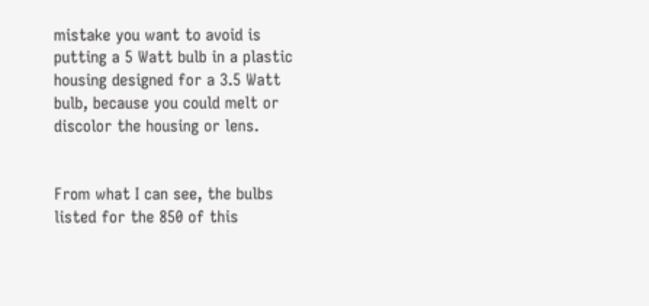mistake you want to avoid is putting a 5 Watt bulb in a plastic housing designed for a 3.5 Watt bulb, because you could melt or discolor the housing or lens.


From what I can see, the bulbs listed for the 850 of this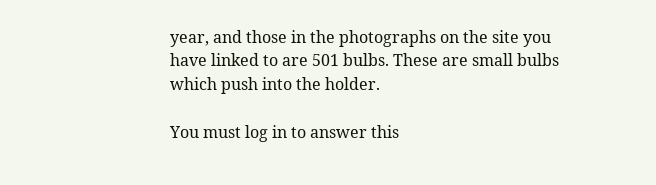year, and those in the photographs on the site you have linked to are 501 bulbs. These are small bulbs which push into the holder.

You must log in to answer this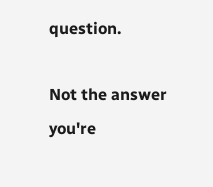question.

Not the answer you're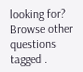looking for? Browse other questions tagged .